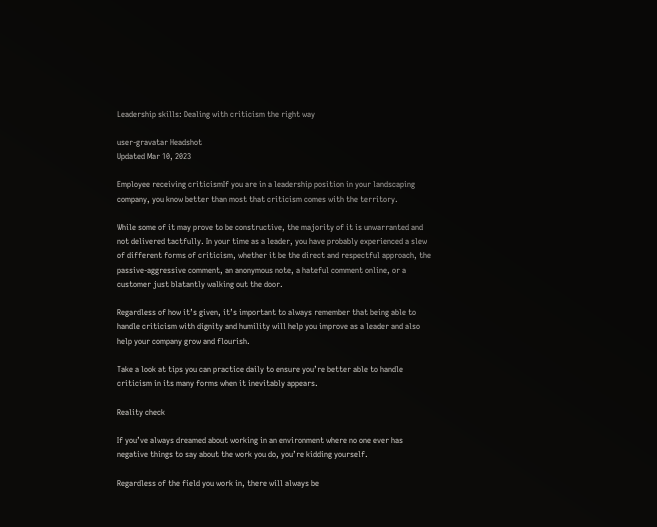Leadership skills: Dealing with criticism the right way

user-gravatar Headshot
Updated Mar 10, 2023

Employee receiving criticismIf you are in a leadership position in your landscaping company, you know better than most that criticism comes with the territory.

While some of it may prove to be constructive, the majority of it is unwarranted and not delivered tactfully. In your time as a leader, you have probably experienced a slew of different forms of criticism, whether it be the direct and respectful approach, the passive-aggressive comment, an anonymous note, a hateful comment online, or a customer just blatantly walking out the door.

Regardless of how it’s given, it’s important to always remember that being able to handle criticism with dignity and humility will help you improve as a leader and also help your company grow and flourish.

Take a look at tips you can practice daily to ensure you’re better able to handle criticism in its many forms when it inevitably appears.

Reality check

If you’ve always dreamed about working in an environment where no one ever has negative things to say about the work you do, you’re kidding yourself.

Regardless of the field you work in, there will always be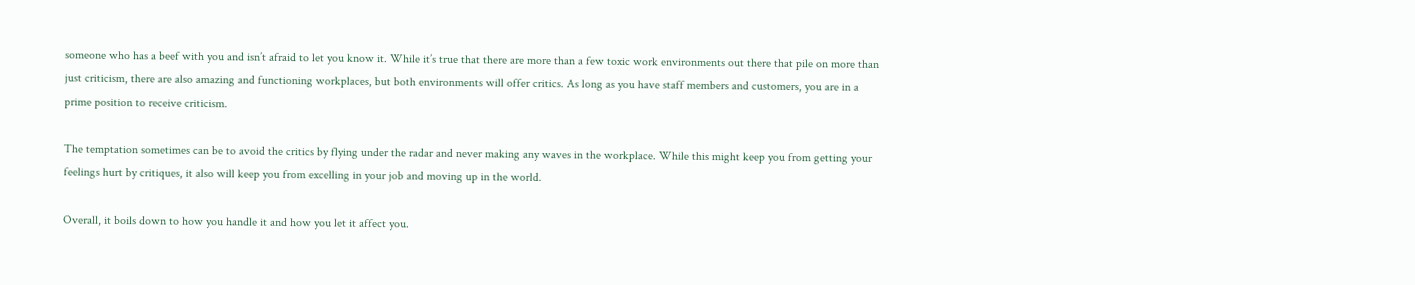someone who has a beef with you and isn’t afraid to let you know it. While it’s true that there are more than a few toxic work environments out there that pile on more than just criticism, there are also amazing and functioning workplaces, but both environments will offer critics. As long as you have staff members and customers, you are in a prime position to receive criticism.

The temptation sometimes can be to avoid the critics by flying under the radar and never making any waves in the workplace. While this might keep you from getting your feelings hurt by critiques, it also will keep you from excelling in your job and moving up in the world.

Overall, it boils down to how you handle it and how you let it affect you.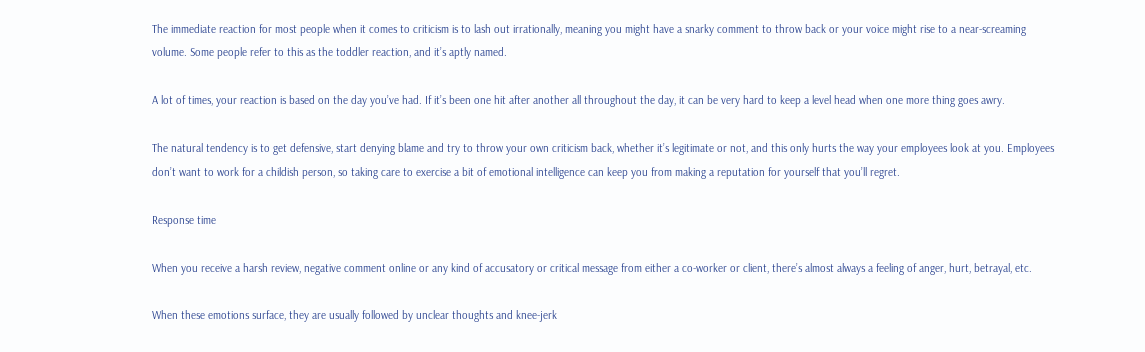The immediate reaction for most people when it comes to criticism is to lash out irrationally, meaning you might have a snarky comment to throw back or your voice might rise to a near-screaming volume. Some people refer to this as the toddler reaction, and it’s aptly named.

A lot of times, your reaction is based on the day you’ve had. If it’s been one hit after another all throughout the day, it can be very hard to keep a level head when one more thing goes awry.

The natural tendency is to get defensive, start denying blame and try to throw your own criticism back, whether it’s legitimate or not, and this only hurts the way your employees look at you. Employees don’t want to work for a childish person, so taking care to exercise a bit of emotional intelligence can keep you from making a reputation for yourself that you’ll regret.

Response time

When you receive a harsh review, negative comment online or any kind of accusatory or critical message from either a co-worker or client, there’s almost always a feeling of anger, hurt, betrayal, etc.

When these emotions surface, they are usually followed by unclear thoughts and knee-jerk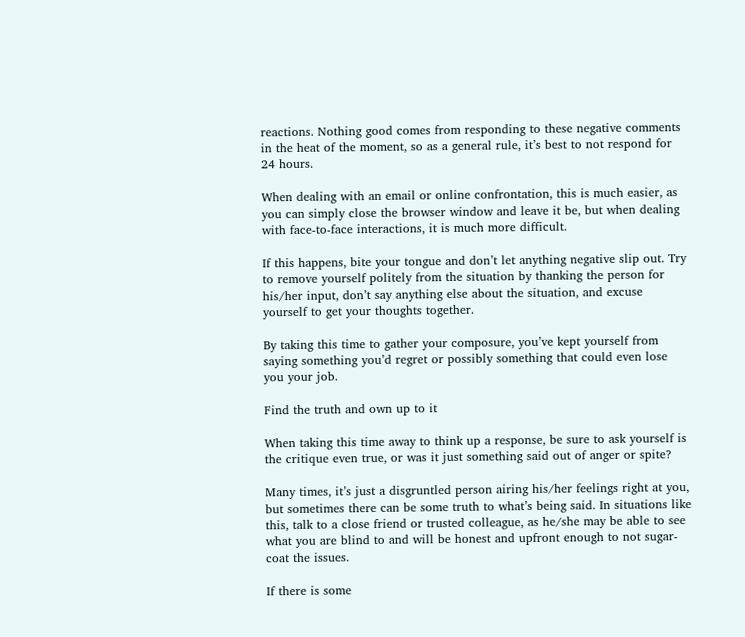reactions. Nothing good comes from responding to these negative comments in the heat of the moment, so as a general rule, it’s best to not respond for 24 hours.

When dealing with an email or online confrontation, this is much easier, as you can simply close the browser window and leave it be, but when dealing with face-to-face interactions, it is much more difficult.

If this happens, bite your tongue and don’t let anything negative slip out. Try to remove yourself politely from the situation by thanking the person for his/her input, don’t say anything else about the situation, and excuse yourself to get your thoughts together.

By taking this time to gather your composure, you’ve kept yourself from saying something you’d regret or possibly something that could even lose you your job.

Find the truth and own up to it

When taking this time away to think up a response, be sure to ask yourself is the critique even true, or was it just something said out of anger or spite?

Many times, it’s just a disgruntled person airing his/her feelings right at you, but sometimes there can be some truth to what’s being said. In situations like this, talk to a close friend or trusted colleague, as he/she may be able to see what you are blind to and will be honest and upfront enough to not sugar-coat the issues.

If there is some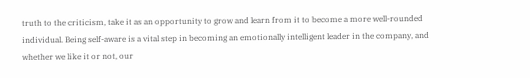truth to the criticism, take it as an opportunity to grow and learn from it to become a more well-rounded individual. Being self-aware is a vital step in becoming an emotionally intelligent leader in the company, and whether we like it or not, our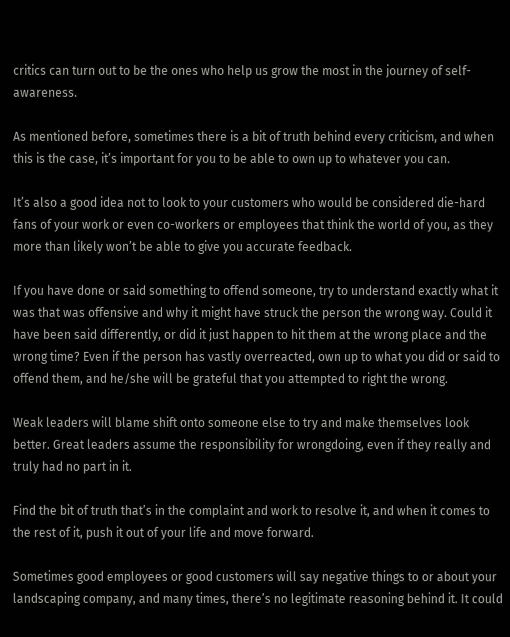critics can turn out to be the ones who help us grow the most in the journey of self-awareness.

As mentioned before, sometimes there is a bit of truth behind every criticism, and when this is the case, it’s important for you to be able to own up to whatever you can.

It’s also a good idea not to look to your customers who would be considered die-hard fans of your work or even co-workers or employees that think the world of you, as they more than likely won’t be able to give you accurate feedback.

If you have done or said something to offend someone, try to understand exactly what it was that was offensive and why it might have struck the person the wrong way. Could it have been said differently, or did it just happen to hit them at the wrong place and the wrong time? Even if the person has vastly overreacted, own up to what you did or said to offend them, and he/she will be grateful that you attempted to right the wrong.

Weak leaders will blame shift onto someone else to try and make themselves look better. Great leaders assume the responsibility for wrongdoing, even if they really and truly had no part in it.

Find the bit of truth that’s in the complaint and work to resolve it, and when it comes to the rest of it, push it out of your life and move forward.

Sometimes good employees or good customers will say negative things to or about your landscaping company, and many times, there’s no legitimate reasoning behind it. It could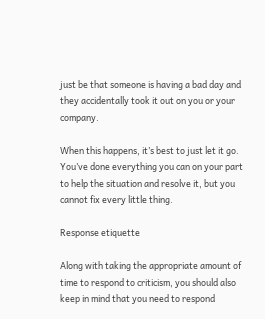just be that someone is having a bad day and they accidentally took it out on you or your company.

When this happens, it’s best to just let it go. You’ve done everything you can on your part to help the situation and resolve it, but you cannot fix every little thing.

Response etiquette

Along with taking the appropriate amount of time to respond to criticism, you should also keep in mind that you need to respond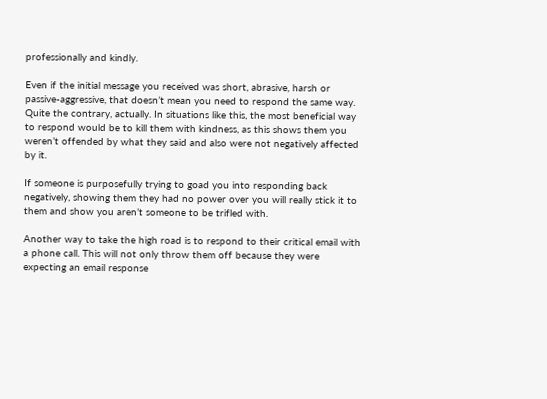professionally and kindly.

Even if the initial message you received was short, abrasive, harsh or passive-aggressive, that doesn’t mean you need to respond the same way. Quite the contrary, actually. In situations like this, the most beneficial way to respond would be to kill them with kindness, as this shows them you weren’t offended by what they said and also were not negatively affected by it.

If someone is purposefully trying to goad you into responding back negatively, showing them they had no power over you will really stick it to them and show you aren’t someone to be trifled with.

Another way to take the high road is to respond to their critical email with a phone call. This will not only throw them off because they were expecting an email response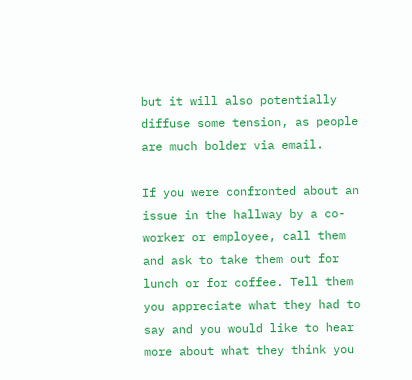but it will also potentially diffuse some tension, as people are much bolder via email.

If you were confronted about an issue in the hallway by a co-worker or employee, call them and ask to take them out for lunch or for coffee. Tell them you appreciate what they had to say and you would like to hear more about what they think you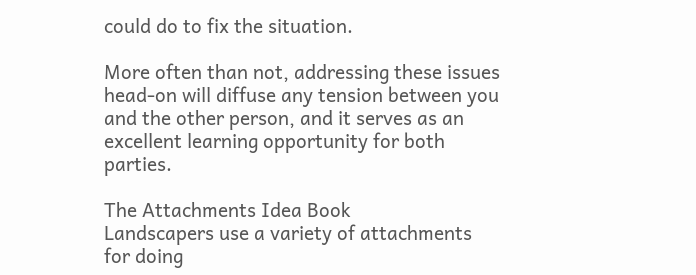could do to fix the situation.

More often than not, addressing these issues head-on will diffuse any tension between you and the other person, and it serves as an excellent learning opportunity for both parties.

The Attachments Idea Book
Landscapers use a variety of attachments for doing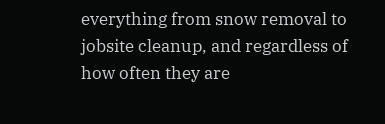everything from snow removal to jobsite cleanup, and regardless of how often they are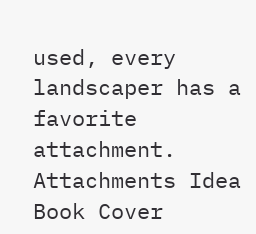used, every landscaper has a favorite attachment.
Attachments Idea Book Cover